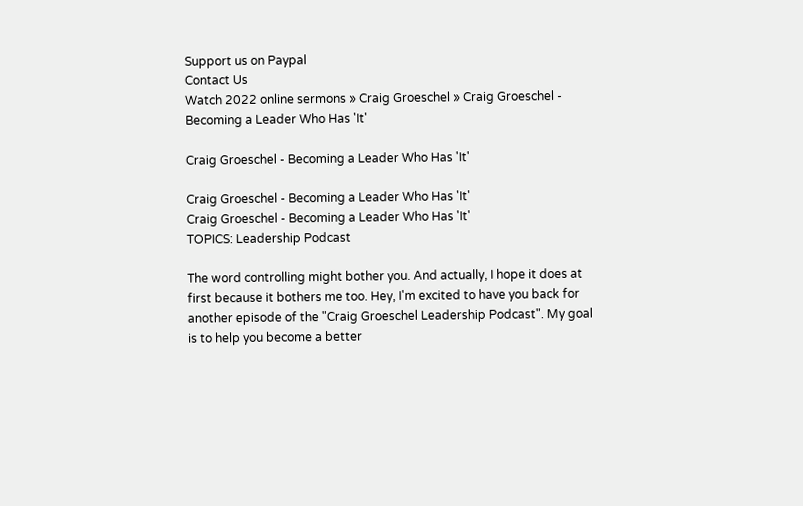Support us on Paypal
Contact Us
Watch 2022 online sermons » Craig Groeschel » Craig Groeschel - Becoming a Leader Who Has 'It'

Craig Groeschel - Becoming a Leader Who Has 'It'

Craig Groeschel - Becoming a Leader Who Has 'It'
Craig Groeschel - Becoming a Leader Who Has 'It'
TOPICS: Leadership Podcast

The word controlling might bother you. And actually, I hope it does at first because it bothers me too. Hey, I'm excited to have you back for another episode of the "Craig Groeschel Leadership Podcast". My goal is to help you become a better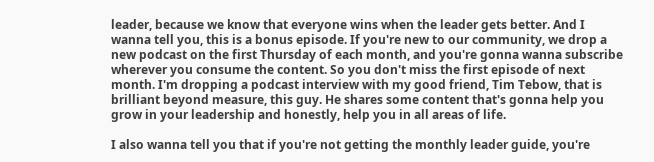leader, because we know that everyone wins when the leader gets better. And I wanna tell you, this is a bonus episode. If you're new to our community, we drop a new podcast on the first Thursday of each month, and you're gonna wanna subscribe wherever you consume the content. So you don't miss the first episode of next month. I'm dropping a podcast interview with my good friend, Tim Tebow, that is brilliant beyond measure, this guy. He shares some content that's gonna help you grow in your leadership and honestly, help you in all areas of life.

I also wanna tell you that if you're not getting the monthly leader guide, you're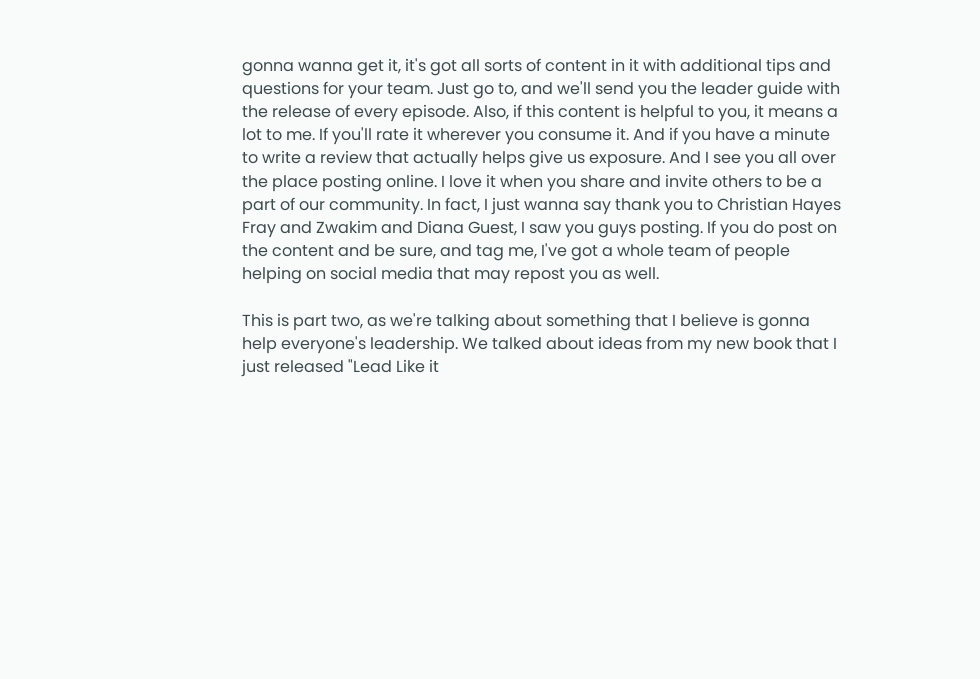gonna wanna get it, it's got all sorts of content in it with additional tips and questions for your team. Just go to, and we'll send you the leader guide with the release of every episode. Also, if this content is helpful to you, it means a lot to me. If you'll rate it wherever you consume it. And if you have a minute to write a review that actually helps give us exposure. And I see you all over the place posting online. I love it when you share and invite others to be a part of our community. In fact, I just wanna say thank you to Christian Hayes Fray and Zwakim and Diana Guest, I saw you guys posting. If you do post on the content and be sure, and tag me, I've got a whole team of people helping on social media that may repost you as well.

This is part two, as we're talking about something that I believe is gonna help everyone's leadership. We talked about ideas from my new book that I just released "Lead Like it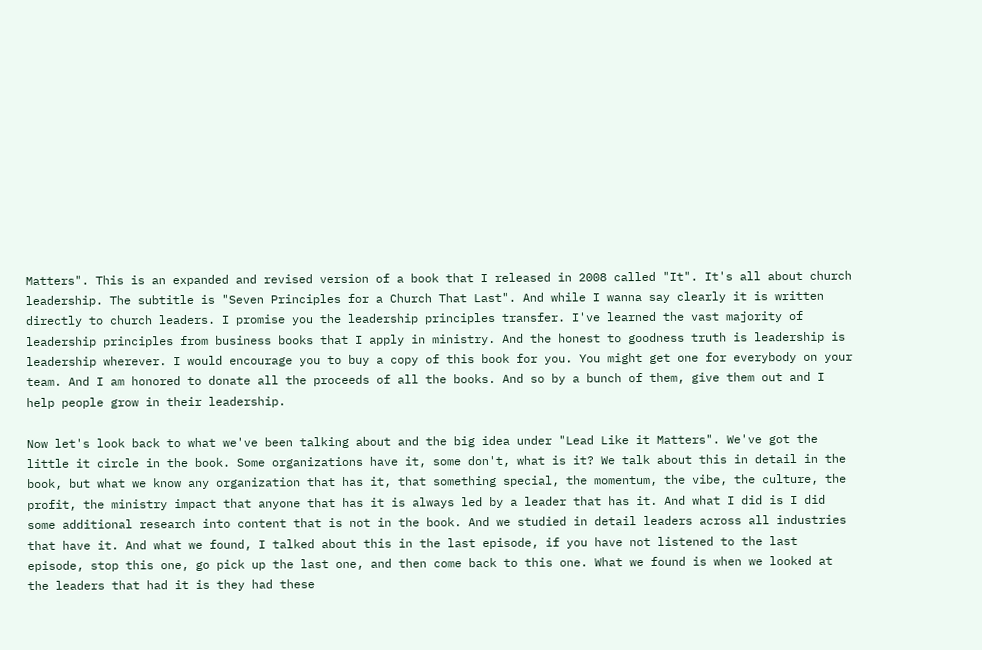Matters". This is an expanded and revised version of a book that I released in 2008 called "It". It's all about church leadership. The subtitle is "Seven Principles for a Church That Last". And while I wanna say clearly it is written directly to church leaders. I promise you the leadership principles transfer. I've learned the vast majority of leadership principles from business books that I apply in ministry. And the honest to goodness truth is leadership is leadership wherever. I would encourage you to buy a copy of this book for you. You might get one for everybody on your team. And I am honored to donate all the proceeds of all the books. And so by a bunch of them, give them out and I help people grow in their leadership.

Now let's look back to what we've been talking about and the big idea under "Lead Like it Matters". We've got the little it circle in the book. Some organizations have it, some don't, what is it? We talk about this in detail in the book, but what we know any organization that has it, that something special, the momentum, the vibe, the culture, the profit, the ministry impact that anyone that has it is always led by a leader that has it. And what I did is I did some additional research into content that is not in the book. And we studied in detail leaders across all industries that have it. And what we found, I talked about this in the last episode, if you have not listened to the last episode, stop this one, go pick up the last one, and then come back to this one. What we found is when we looked at the leaders that had it is they had these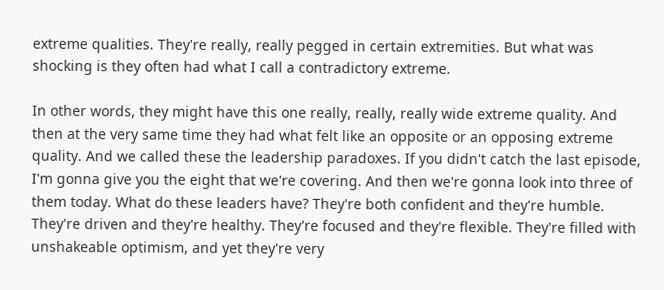extreme qualities. They're really, really pegged in certain extremities. But what was shocking is they often had what I call a contradictory extreme.

In other words, they might have this one really, really, really wide extreme quality. And then at the very same time they had what felt like an opposite or an opposing extreme quality. And we called these the leadership paradoxes. If you didn't catch the last episode, I'm gonna give you the eight that we're covering. And then we're gonna look into three of them today. What do these leaders have? They're both confident and they're humble. They're driven and they're healthy. They're focused and they're flexible. They're filled with unshakeable optimism, and yet they're very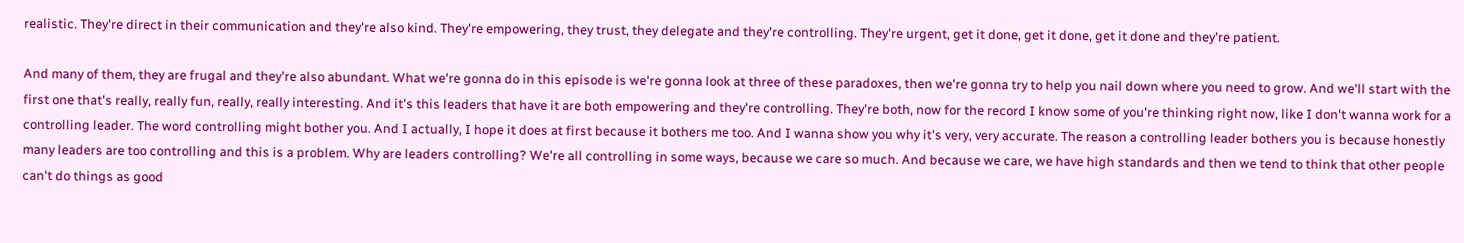realistic. They're direct in their communication and they're also kind. They're empowering, they trust, they delegate and they're controlling. They're urgent, get it done, get it done, get it done and they're patient.

And many of them, they are frugal and they're also abundant. What we're gonna do in this episode is we're gonna look at three of these paradoxes, then we're gonna try to help you nail down where you need to grow. And we'll start with the first one that's really, really fun, really, really interesting. And it's this leaders that have it are both empowering and they're controlling. They're both, now for the record I know some of you're thinking right now, like I don't wanna work for a controlling leader. The word controlling might bother you. And I actually, I hope it does at first because it bothers me too. And I wanna show you why it's very, very accurate. The reason a controlling leader bothers you is because honestly many leaders are too controlling and this is a problem. Why are leaders controlling? We're all controlling in some ways, because we care so much. And because we care, we have high standards and then we tend to think that other people can't do things as good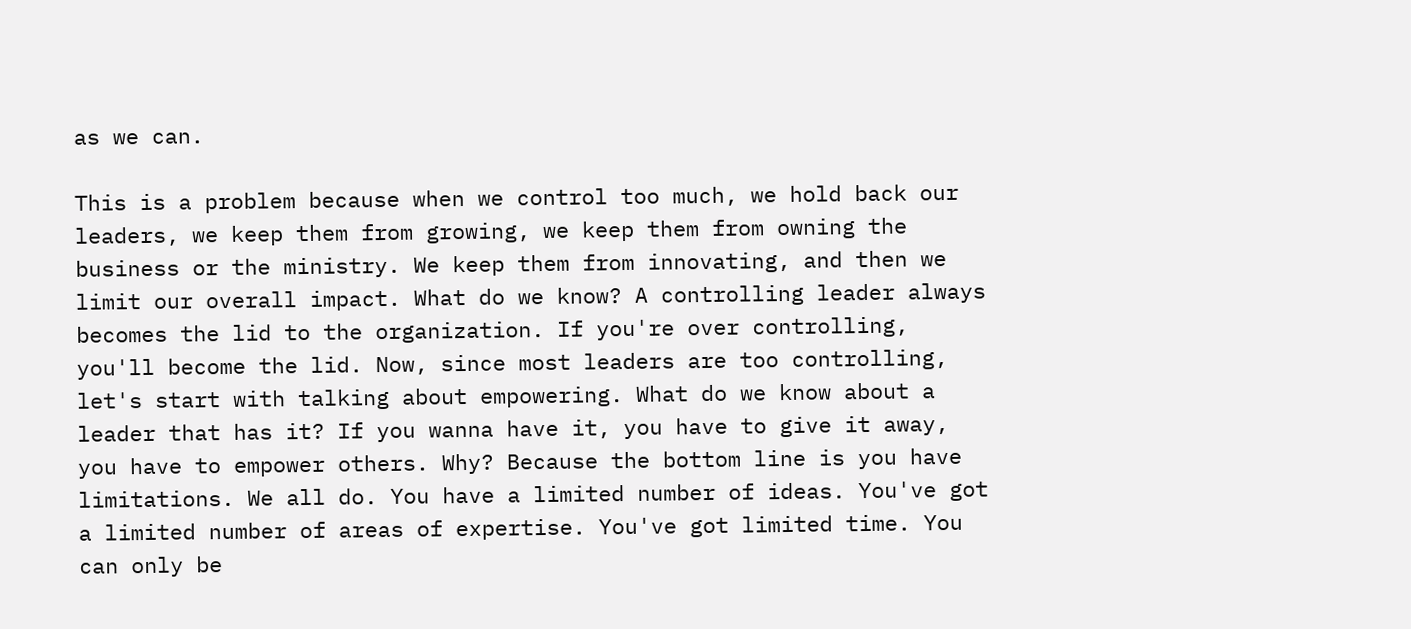as we can.

This is a problem because when we control too much, we hold back our leaders, we keep them from growing, we keep them from owning the business or the ministry. We keep them from innovating, and then we limit our overall impact. What do we know? A controlling leader always becomes the lid to the organization. If you're over controlling, you'll become the lid. Now, since most leaders are too controlling, let's start with talking about empowering. What do we know about a leader that has it? If you wanna have it, you have to give it away, you have to empower others. Why? Because the bottom line is you have limitations. We all do. You have a limited number of ideas. You've got a limited number of areas of expertise. You've got limited time. You can only be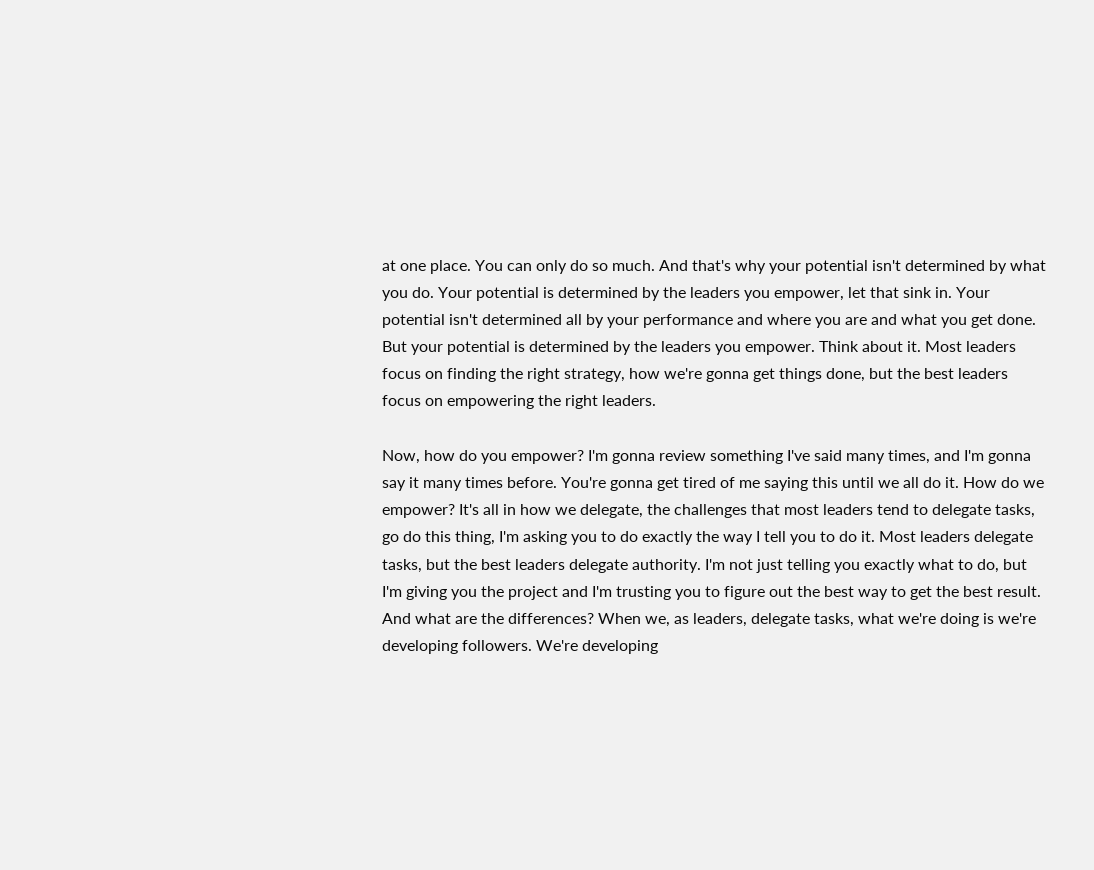at one place. You can only do so much. And that's why your potential isn't determined by what you do. Your potential is determined by the leaders you empower, let that sink in. Your potential isn't determined all by your performance and where you are and what you get done. But your potential is determined by the leaders you empower. Think about it. Most leaders focus on finding the right strategy, how we're gonna get things done, but the best leaders focus on empowering the right leaders.

Now, how do you empower? I'm gonna review something I've said many times, and I'm gonna say it many times before. You're gonna get tired of me saying this until we all do it. How do we empower? It's all in how we delegate, the challenges that most leaders tend to delegate tasks, go do this thing, I'm asking you to do exactly the way I tell you to do it. Most leaders delegate tasks, but the best leaders delegate authority. I'm not just telling you exactly what to do, but I'm giving you the project and I'm trusting you to figure out the best way to get the best result. And what are the differences? When we, as leaders, delegate tasks, what we're doing is we're developing followers. We're developing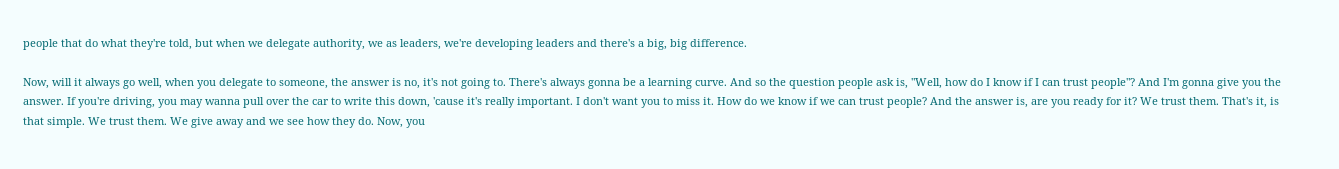people that do what they're told, but when we delegate authority, we as leaders, we're developing leaders and there's a big, big difference.

Now, will it always go well, when you delegate to someone, the answer is no, it's not going to. There's always gonna be a learning curve. And so the question people ask is, "Well, how do I know if I can trust people"? And I'm gonna give you the answer. If you're driving, you may wanna pull over the car to write this down, 'cause it's really important. I don't want you to miss it. How do we know if we can trust people? And the answer is, are you ready for it? We trust them. That's it, is that simple. We trust them. We give away and we see how they do. Now, you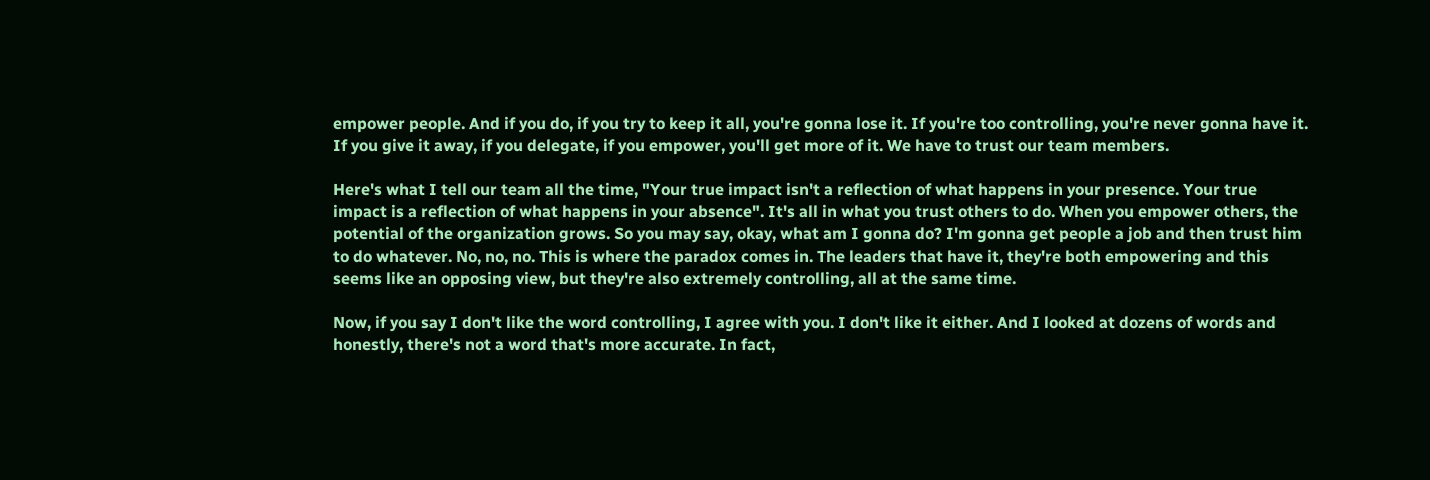empower people. And if you do, if you try to keep it all, you're gonna lose it. If you're too controlling, you're never gonna have it. If you give it away, if you delegate, if you empower, you'll get more of it. We have to trust our team members.

Here's what I tell our team all the time, "Your true impact isn't a reflection of what happens in your presence. Your true impact is a reflection of what happens in your absence". It's all in what you trust others to do. When you empower others, the potential of the organization grows. So you may say, okay, what am I gonna do? I'm gonna get people a job and then trust him to do whatever. No, no, no. This is where the paradox comes in. The leaders that have it, they're both empowering and this seems like an opposing view, but they're also extremely controlling, all at the same time.

Now, if you say I don't like the word controlling, I agree with you. I don't like it either. And I looked at dozens of words and honestly, there's not a word that's more accurate. In fact,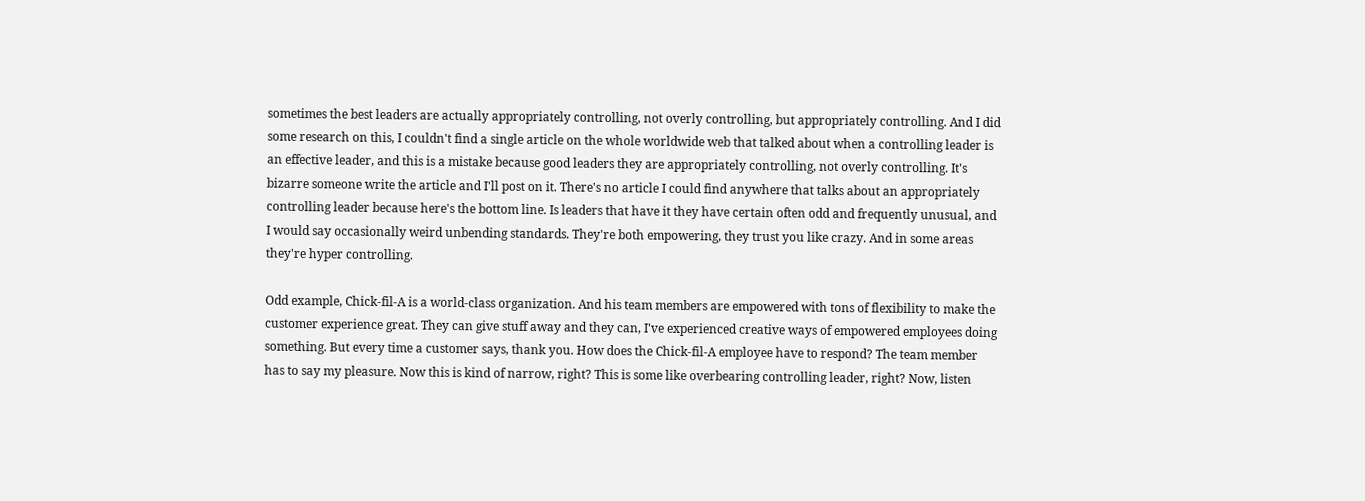sometimes the best leaders are actually appropriately controlling, not overly controlling, but appropriately controlling. And I did some research on this, I couldn't find a single article on the whole worldwide web that talked about when a controlling leader is an effective leader, and this is a mistake because good leaders they are appropriately controlling, not overly controlling. It's bizarre someone write the article and I'll post on it. There's no article I could find anywhere that talks about an appropriately controlling leader because here's the bottom line. Is leaders that have it they have certain often odd and frequently unusual, and I would say occasionally weird unbending standards. They're both empowering, they trust you like crazy. And in some areas they're hyper controlling.

Odd example, Chick-fil-A is a world-class organization. And his team members are empowered with tons of flexibility to make the customer experience great. They can give stuff away and they can, I've experienced creative ways of empowered employees doing something. But every time a customer says, thank you. How does the Chick-fil-A employee have to respond? The team member has to say my pleasure. Now this is kind of narrow, right? This is some like overbearing controlling leader, right? Now, listen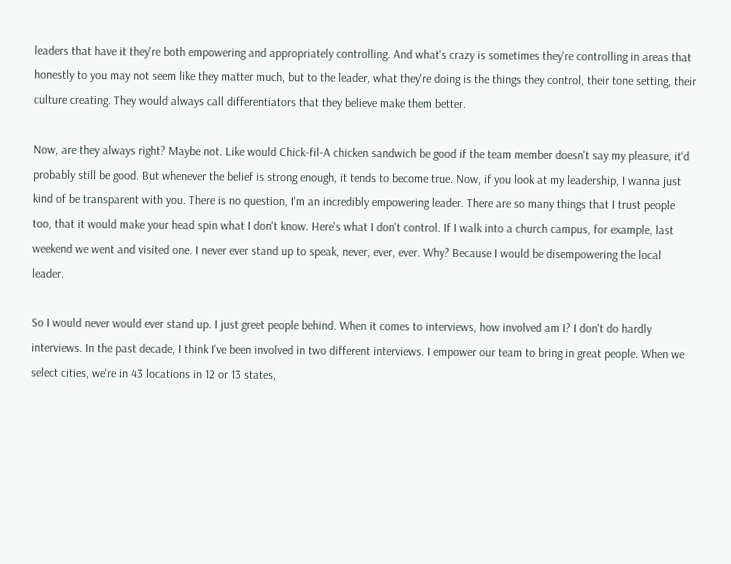leaders that have it they're both empowering and appropriately controlling. And what's crazy is sometimes they're controlling in areas that honestly to you may not seem like they matter much, but to the leader, what they're doing is the things they control, their tone setting, their culture creating. They would always call differentiators that they believe make them better.

Now, are they always right? Maybe not. Like would Chick-fil-A chicken sandwich be good if the team member doesn't say my pleasure, it'd probably still be good. But whenever the belief is strong enough, it tends to become true. Now, if you look at my leadership, I wanna just kind of be transparent with you. There is no question, I'm an incredibly empowering leader. There are so many things that I trust people too, that it would make your head spin what I don't know. Here's what I don't control. If I walk into a church campus, for example, last weekend we went and visited one. I never ever stand up to speak, never, ever, ever. Why? Because I would be disempowering the local leader.

So I would never would ever stand up. I just greet people behind. When it comes to interviews, how involved am I? I don't do hardly interviews. In the past decade, I think I've been involved in two different interviews. I empower our team to bring in great people. When we select cities, we're in 43 locations in 12 or 13 states,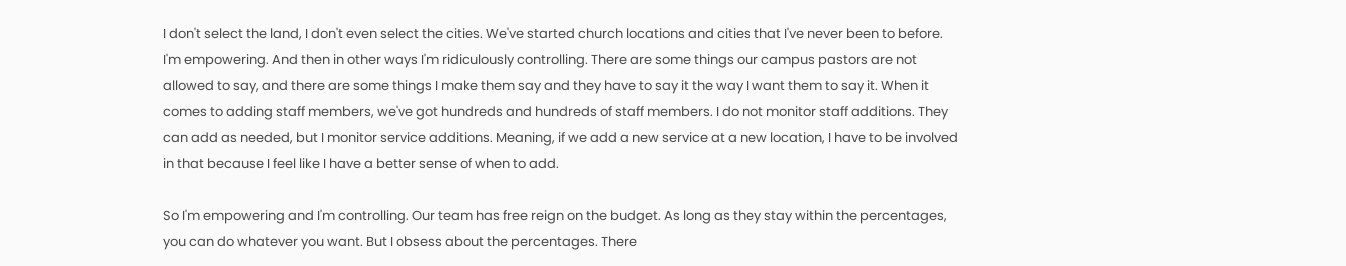I don't select the land, I don't even select the cities. We've started church locations and cities that I've never been to before. I'm empowering. And then in other ways I'm ridiculously controlling. There are some things our campus pastors are not allowed to say, and there are some things I make them say and they have to say it the way I want them to say it. When it comes to adding staff members, we've got hundreds and hundreds of staff members. I do not monitor staff additions. They can add as needed, but I monitor service additions. Meaning, if we add a new service at a new location, I have to be involved in that because I feel like I have a better sense of when to add.

So I'm empowering and I'm controlling. Our team has free reign on the budget. As long as they stay within the percentages, you can do whatever you want. But I obsess about the percentages. There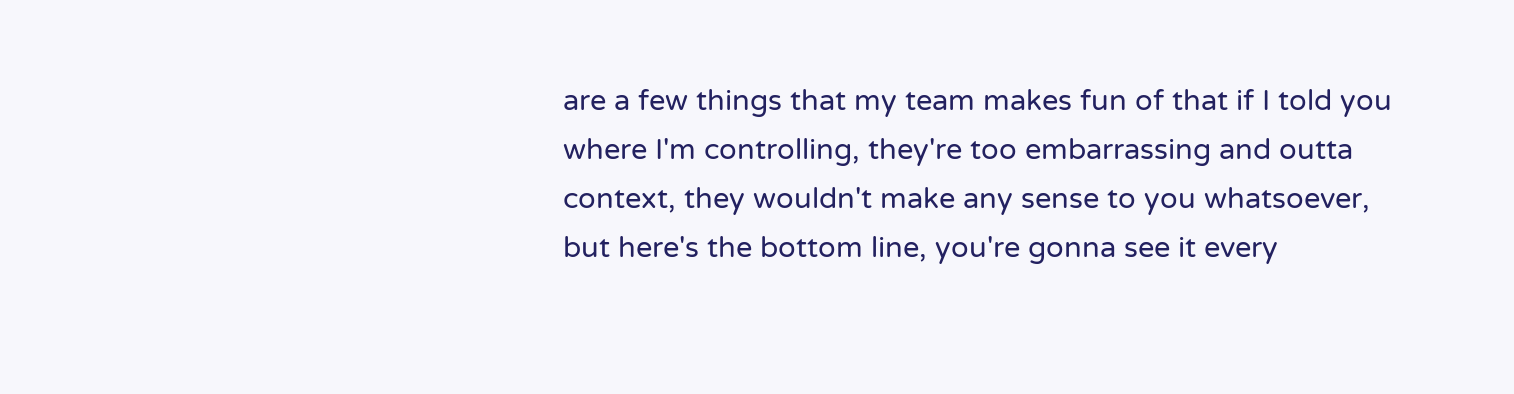are a few things that my team makes fun of that if I told you where I'm controlling, they're too embarrassing and outta context, they wouldn't make any sense to you whatsoever, but here's the bottom line, you're gonna see it every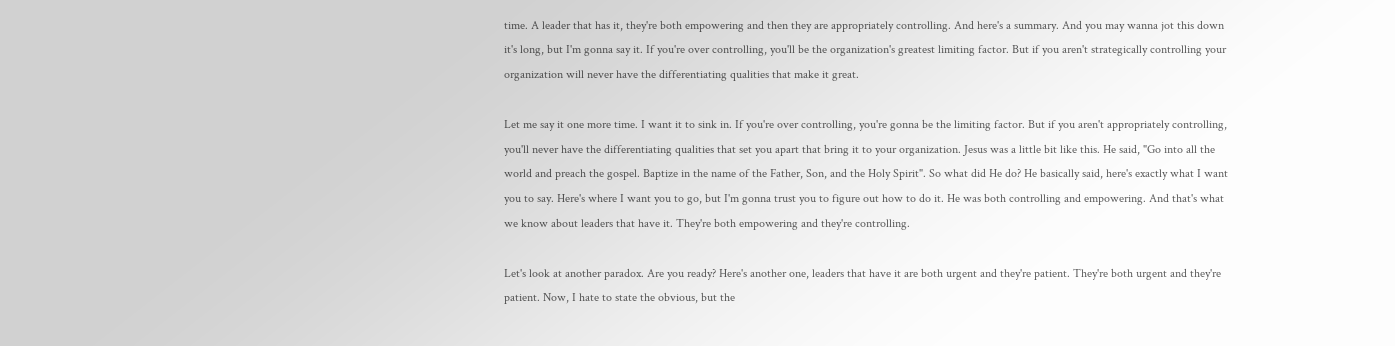time. A leader that has it, they're both empowering and then they are appropriately controlling. And here's a summary. And you may wanna jot this down it's long, but I'm gonna say it. If you're over controlling, you'll be the organization's greatest limiting factor. But if you aren't strategically controlling your organization will never have the differentiating qualities that make it great.

Let me say it one more time. I want it to sink in. If you're over controlling, you're gonna be the limiting factor. But if you aren't appropriately controlling, you'll never have the differentiating qualities that set you apart that bring it to your organization. Jesus was a little bit like this. He said, "Go into all the world and preach the gospel. Baptize in the name of the Father, Son, and the Holy Spirit". So what did He do? He basically said, here's exactly what I want you to say. Here's where I want you to go, but I'm gonna trust you to figure out how to do it. He was both controlling and empowering. And that's what we know about leaders that have it. They're both empowering and they're controlling.

Let's look at another paradox. Are you ready? Here's another one, leaders that have it are both urgent and they're patient. They're both urgent and they're patient. Now, I hate to state the obvious, but the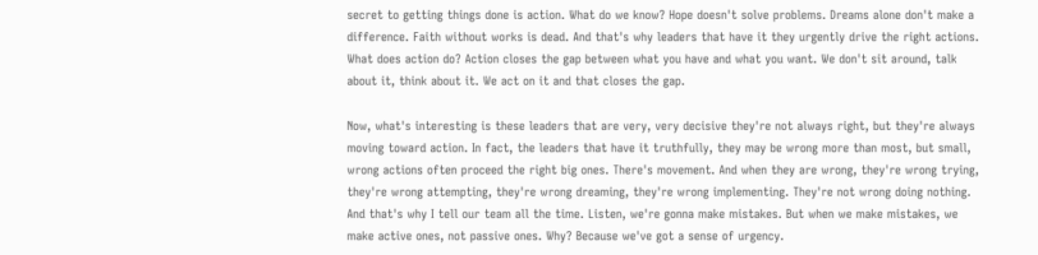secret to getting things done is action. What do we know? Hope doesn't solve problems. Dreams alone don't make a difference. Faith without works is dead. And that's why leaders that have it they urgently drive the right actions. What does action do? Action closes the gap between what you have and what you want. We don't sit around, talk about it, think about it. We act on it and that closes the gap.

Now, what's interesting is these leaders that are very, very decisive they're not always right, but they're always moving toward action. In fact, the leaders that have it truthfully, they may be wrong more than most, but small, wrong actions often proceed the right big ones. There's movement. And when they are wrong, they're wrong trying, they're wrong attempting, they're wrong dreaming, they're wrong implementing. They're not wrong doing nothing. And that's why I tell our team all the time. Listen, we're gonna make mistakes. But when we make mistakes, we make active ones, not passive ones. Why? Because we've got a sense of urgency.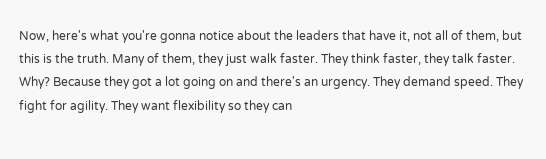Now, here's what you're gonna notice about the leaders that have it, not all of them, but this is the truth. Many of them, they just walk faster. They think faster, they talk faster. Why? Because they got a lot going on and there's an urgency. They demand speed. They fight for agility. They want flexibility so they can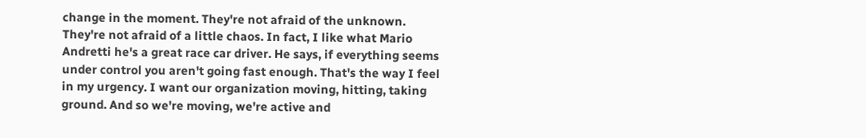change in the moment. They're not afraid of the unknown. They're not afraid of a little chaos. In fact, I like what Mario Andretti he's a great race car driver. He says, if everything seems under control you aren't going fast enough. That's the way I feel in my urgency. I want our organization moving, hitting, taking ground. And so we're moving, we're active and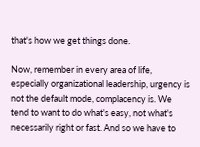that's how we get things done.

Now, remember in every area of life, especially organizational leadership, urgency is not the default mode, complacency is. We tend to want to do what's easy, not what's necessarily right or fast. And so we have to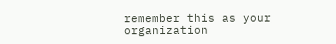remember this as your organization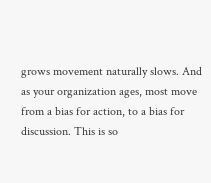grows movement naturally slows. And as your organization ages, most move from a bias for action, to a bias for discussion. This is so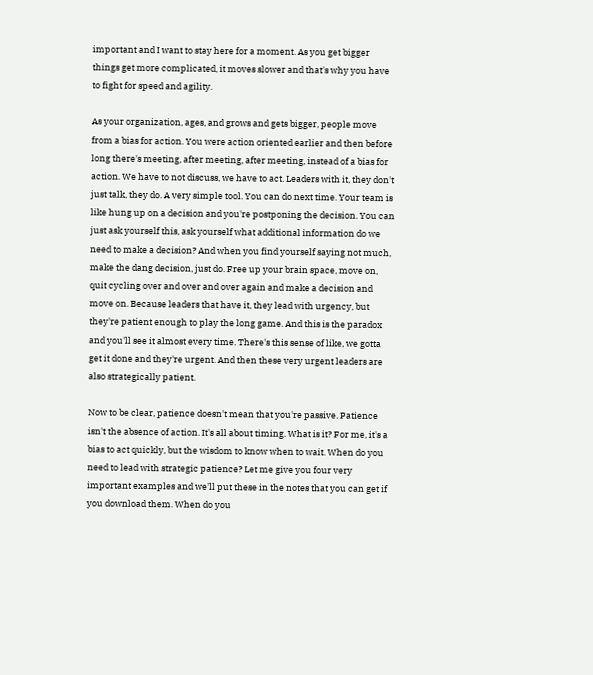important and I want to stay here for a moment. As you get bigger things get more complicated, it moves slower and that's why you have to fight for speed and agility.

As your organization, ages, and grows and gets bigger, people move from a bias for action. You were action oriented earlier and then before long there's meeting, after meeting, after meeting, instead of a bias for action. We have to not discuss, we have to act. Leaders with it, they don't just talk, they do. A very simple tool. You can do next time. Your team is like hung up on a decision and you're postponing the decision. You can just ask yourself this, ask yourself what additional information do we need to make a decision? And when you find yourself saying not much, make the dang decision, just do. Free up your brain space, move on, quit cycling over and over and over again and make a decision and move on. Because leaders that have it, they lead with urgency, but they're patient enough to play the long game. And this is the paradox and you'll see it almost every time. There's this sense of like, we gotta get it done and they're urgent. And then these very urgent leaders are also strategically patient.

Now to be clear, patience doesn't mean that you're passive. Patience isn't the absence of action. It's all about timing. What is it? For me, it's a bias to act quickly, but the wisdom to know when to wait. When do you need to lead with strategic patience? Let me give you four very important examples and we'll put these in the notes that you can get if you download them. When do you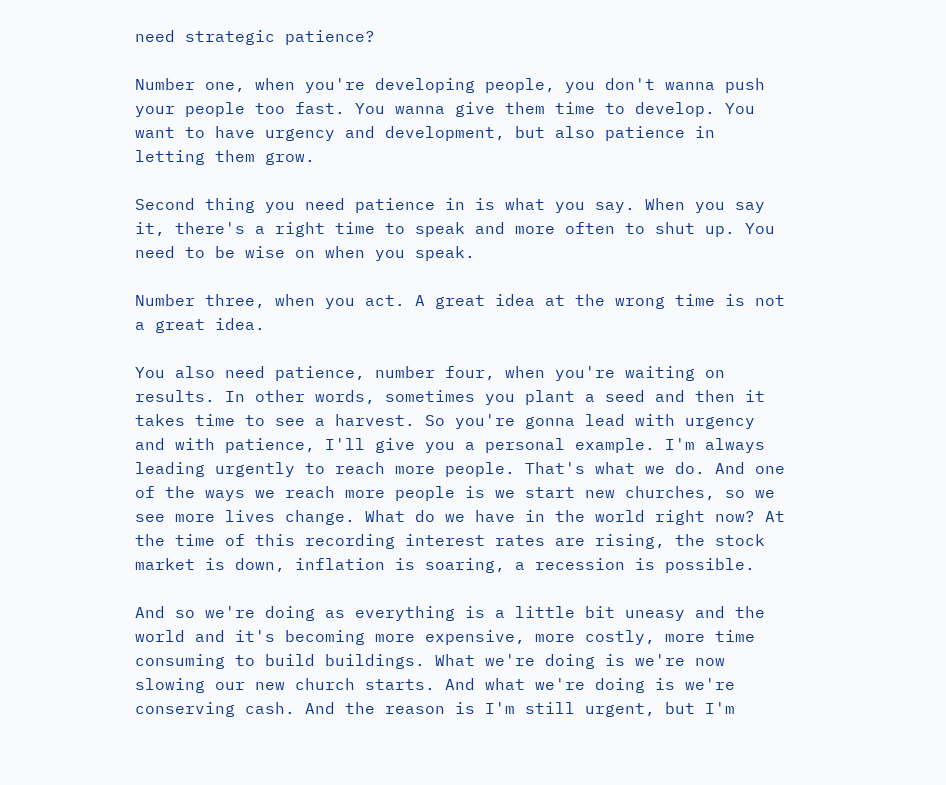need strategic patience?

Number one, when you're developing people, you don't wanna push your people too fast. You wanna give them time to develop. You want to have urgency and development, but also patience in letting them grow.

Second thing you need patience in is what you say. When you say it, there's a right time to speak and more often to shut up. You need to be wise on when you speak.

Number three, when you act. A great idea at the wrong time is not a great idea.

You also need patience, number four, when you're waiting on results. In other words, sometimes you plant a seed and then it takes time to see a harvest. So you're gonna lead with urgency and with patience, I'll give you a personal example. I'm always leading urgently to reach more people. That's what we do. And one of the ways we reach more people is we start new churches, so we see more lives change. What do we have in the world right now? At the time of this recording interest rates are rising, the stock market is down, inflation is soaring, a recession is possible.

And so we're doing as everything is a little bit uneasy and the world and it's becoming more expensive, more costly, more time consuming to build buildings. What we're doing is we're now slowing our new church starts. And what we're doing is we're conserving cash. And the reason is I'm still urgent, but I'm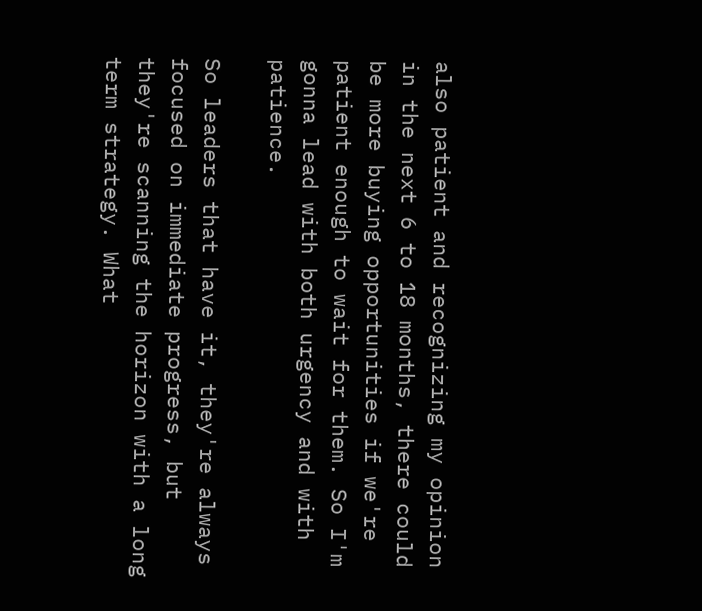also patient and recognizing my opinion in the next 6 to 18 months, there could be more buying opportunities if we're patient enough to wait for them. So I'm gonna lead with both urgency and with patience.

So leaders that have it, they're always focused on immediate progress, but they're scanning the horizon with a long term strategy. What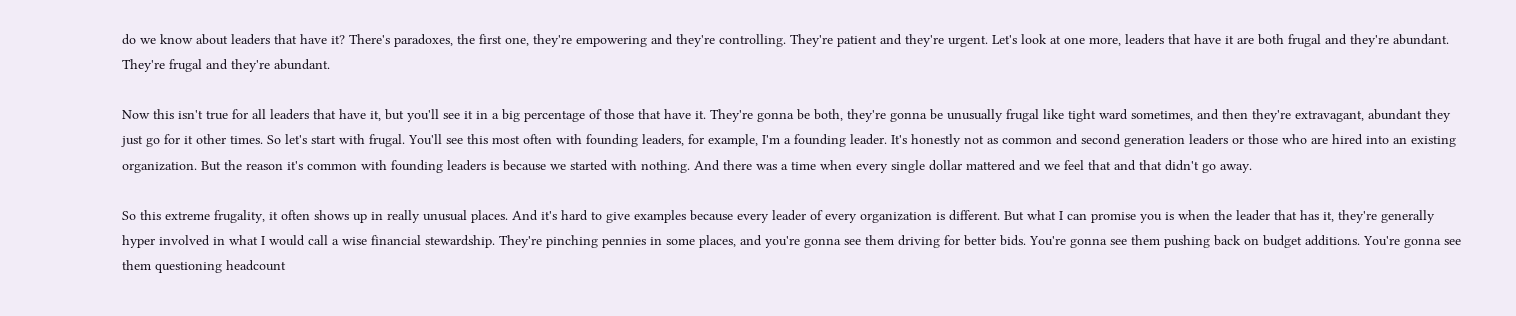do we know about leaders that have it? There's paradoxes, the first one, they're empowering and they're controlling. They're patient and they're urgent. Let's look at one more, leaders that have it are both frugal and they're abundant. They're frugal and they're abundant.

Now this isn't true for all leaders that have it, but you'll see it in a big percentage of those that have it. They're gonna be both, they're gonna be unusually frugal like tight ward sometimes, and then they're extravagant, abundant they just go for it other times. So let's start with frugal. You'll see this most often with founding leaders, for example, I'm a founding leader. It's honestly not as common and second generation leaders or those who are hired into an existing organization. But the reason it's common with founding leaders is because we started with nothing. And there was a time when every single dollar mattered and we feel that and that didn't go away.

So this extreme frugality, it often shows up in really unusual places. And it's hard to give examples because every leader of every organization is different. But what I can promise you is when the leader that has it, they're generally hyper involved in what I would call a wise financial stewardship. They're pinching pennies in some places, and you're gonna see them driving for better bids. You're gonna see them pushing back on budget additions. You're gonna see them questioning headcount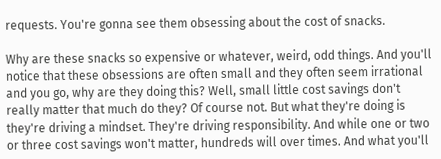requests. You're gonna see them obsessing about the cost of snacks.

Why are these snacks so expensive or whatever, weird, odd things. And you'll notice that these obsessions are often small and they often seem irrational and you go, why are they doing this? Well, small little cost savings don't really matter that much do they? Of course not. But what they're doing is they're driving a mindset. They're driving responsibility. And while one or two or three cost savings won't matter, hundreds will over times. And what you'll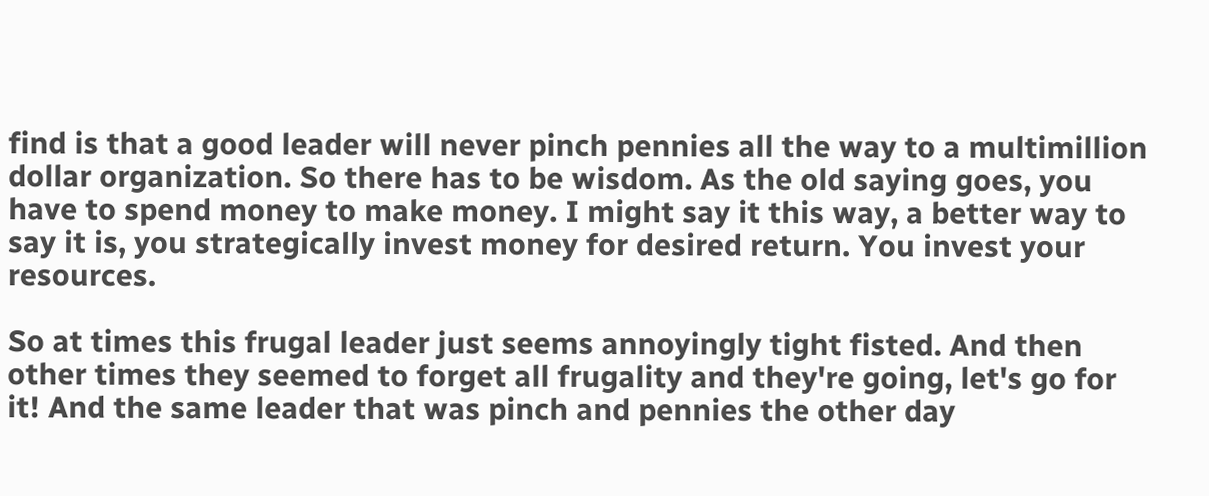find is that a good leader will never pinch pennies all the way to a multimillion dollar organization. So there has to be wisdom. As the old saying goes, you have to spend money to make money. I might say it this way, a better way to say it is, you strategically invest money for desired return. You invest your resources.

So at times this frugal leader just seems annoyingly tight fisted. And then other times they seemed to forget all frugality and they're going, let's go for it! And the same leader that was pinch and pennies the other day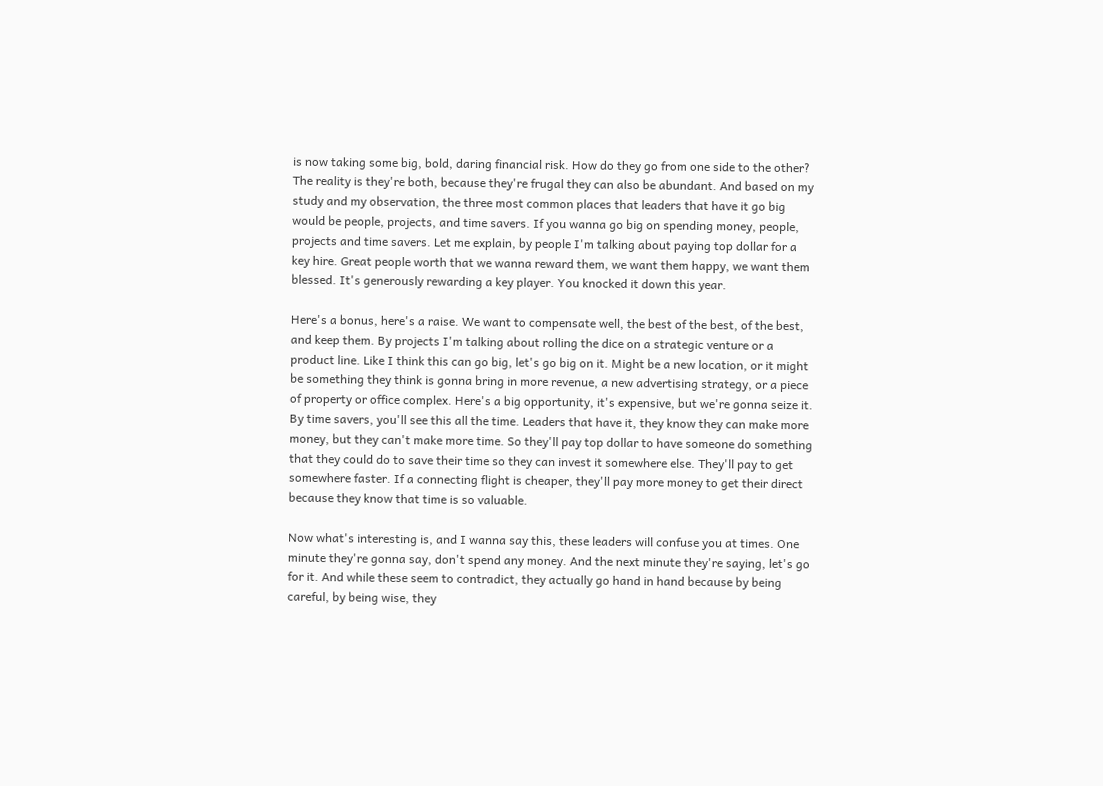is now taking some big, bold, daring financial risk. How do they go from one side to the other? The reality is they're both, because they're frugal they can also be abundant. And based on my study and my observation, the three most common places that leaders that have it go big would be people, projects, and time savers. If you wanna go big on spending money, people, projects and time savers. Let me explain, by people I'm talking about paying top dollar for a key hire. Great people worth that we wanna reward them, we want them happy, we want them blessed. It's generously rewarding a key player. You knocked it down this year.

Here's a bonus, here's a raise. We want to compensate well, the best of the best, of the best, and keep them. By projects I'm talking about rolling the dice on a strategic venture or a product line. Like I think this can go big, let's go big on it. Might be a new location, or it might be something they think is gonna bring in more revenue, a new advertising strategy, or a piece of property or office complex. Here's a big opportunity, it's expensive, but we're gonna seize it. By time savers, you'll see this all the time. Leaders that have it, they know they can make more money, but they can't make more time. So they'll pay top dollar to have someone do something that they could do to save their time so they can invest it somewhere else. They'll pay to get somewhere faster. If a connecting flight is cheaper, they'll pay more money to get their direct because they know that time is so valuable.

Now what's interesting is, and I wanna say this, these leaders will confuse you at times. One minute they're gonna say, don't spend any money. And the next minute they're saying, let's go for it. And while these seem to contradict, they actually go hand in hand because by being careful, by being wise, they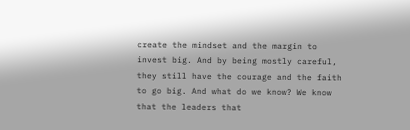create the mindset and the margin to invest big. And by being mostly careful, they still have the courage and the faith to go big. And what do we know? We know that the leaders that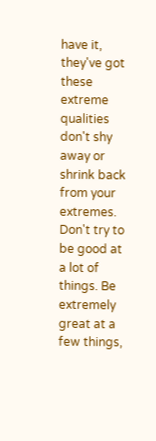have it, they've got these extreme qualities don't shy away or shrink back from your extremes. Don't try to be good at a lot of things. Be extremely great at a few things,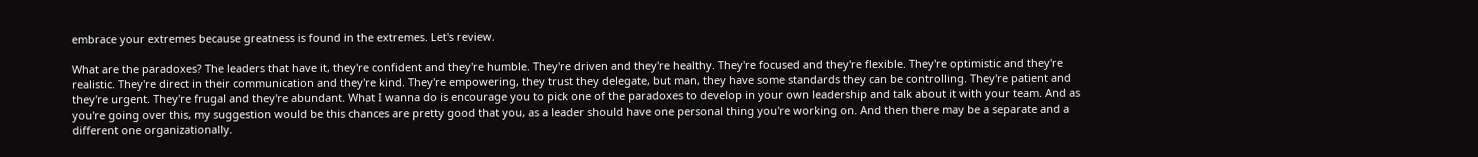embrace your extremes because greatness is found in the extremes. Let's review.

What are the paradoxes? The leaders that have it, they're confident and they're humble. They're driven and they're healthy. They're focused and they're flexible. They're optimistic and they're realistic. They're direct in their communication and they're kind. They're empowering, they trust they delegate, but man, they have some standards they can be controlling. They're patient and they're urgent. They're frugal and they're abundant. What I wanna do is encourage you to pick one of the paradoxes to develop in your own leadership and talk about it with your team. And as you're going over this, my suggestion would be this chances are pretty good that you, as a leader should have one personal thing you're working on. And then there may be a separate and a different one organizationally.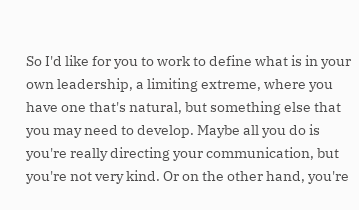So I'd like for you to work to define what is in your own leadership, a limiting extreme, where you have one that's natural, but something else that you may need to develop. Maybe all you do is you're really directing your communication, but you're not very kind. Or on the other hand, you're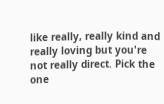like really, really kind and really loving but you're not really direct. Pick the one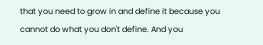that you need to grow in and define it because you cannot do what you don't define. And you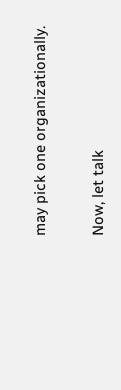may pick one organizationally.

Now, let talk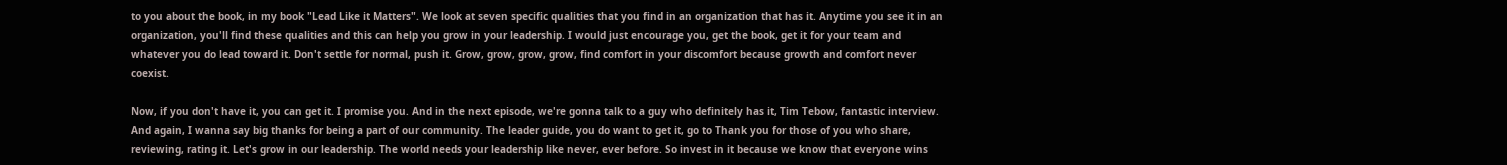to you about the book, in my book "Lead Like it Matters". We look at seven specific qualities that you find in an organization that has it. Anytime you see it in an organization, you'll find these qualities and this can help you grow in your leadership. I would just encourage you, get the book, get it for your team and whatever you do lead toward it. Don't settle for normal, push it. Grow, grow, grow, grow, find comfort in your discomfort because growth and comfort never coexist.

Now, if you don't have it, you can get it. I promise you. And in the next episode, we're gonna talk to a guy who definitely has it, Tim Tebow, fantastic interview. And again, I wanna say big thanks for being a part of our community. The leader guide, you do want to get it, go to Thank you for those of you who share, reviewing, rating it. Let's grow in our leadership. The world needs your leadership like never, ever before. So invest in it because we know that everyone wins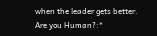when the leader gets better.
Are you Human?:*